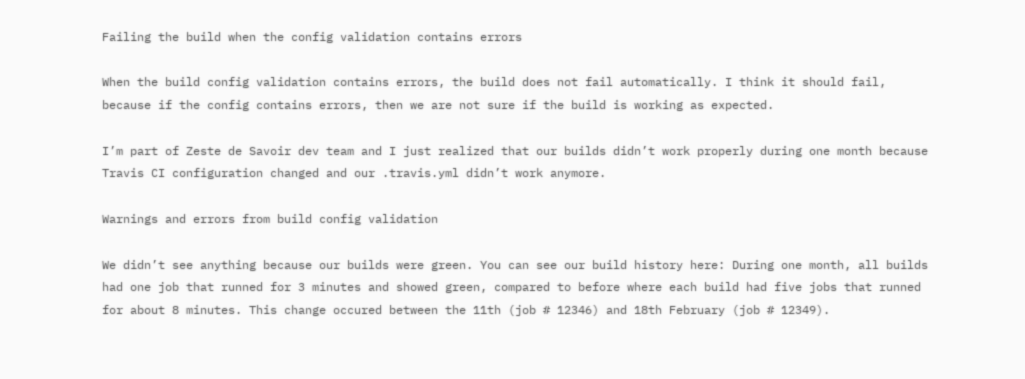Failing the build when the config validation contains errors

When the build config validation contains errors, the build does not fail automatically. I think it should fail, because if the config contains errors, then we are not sure if the build is working as expected.

I’m part of Zeste de Savoir dev team and I just realized that our builds didn’t work properly during one month because Travis CI configuration changed and our .travis.yml didn’t work anymore.

Warnings and errors from build config validation

We didn’t see anything because our builds were green. You can see our build history here: During one month, all builds had one job that runned for 3 minutes and showed green, compared to before where each build had five jobs that runned for about 8 minutes. This change occured between the 11th (job # 12346) and 18th February (job # 12349).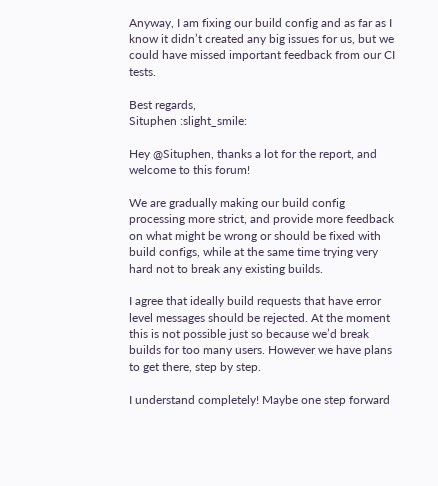Anyway, I am fixing our build config and as far as I know it didn’t created any big issues for us, but we could have missed important feedback from our CI tests.

Best regards,
Situphen :slight_smile:

Hey @Situphen, thanks a lot for the report, and welcome to this forum!

We are gradually making our build config processing more strict, and provide more feedback on what might be wrong or should be fixed with build configs, while at the same time trying very hard not to break any existing builds.

I agree that ideally build requests that have error level messages should be rejected. At the moment this is not possible just so because we’d break builds for too many users. However we have plans to get there, step by step.

I understand completely! Maybe one step forward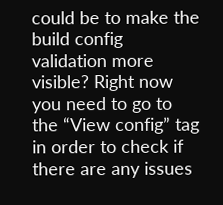could be to make the build config validation more visible? Right now you need to go to the “View config” tag in order to check if there are any issues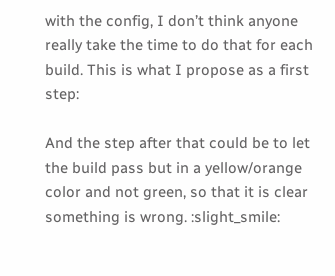with the config, I don’t think anyone really take the time to do that for each build. This is what I propose as a first step:

And the step after that could be to let the build pass but in a yellow/orange color and not green, so that it is clear something is wrong. :slight_smile: